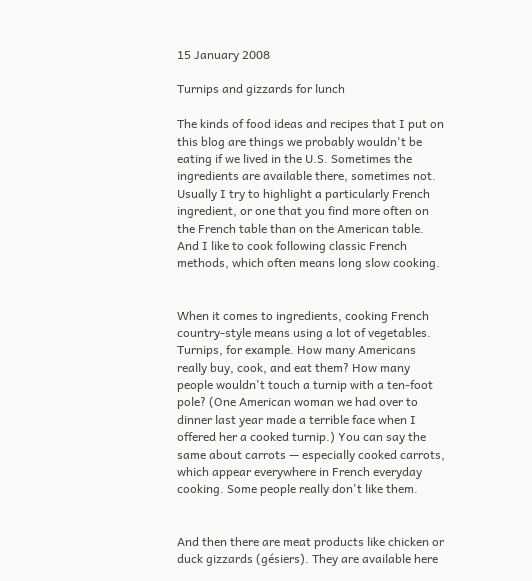15 January 2008

Turnips and gizzards for lunch

The kinds of food ideas and recipes that I put on this blog are things we probably wouldn't be eating if we lived in the U.S. Sometimes the ingredients are available there, sometimes not. Usually I try to highlight a particularly French ingredient, or one that you find more often on the French table than on the American table. And I like to cook following classic French methods, which often means long slow cooking.


When it comes to ingredients, cooking French country-style means using a lot of vegetables. Turnips, for example. How many Americans really buy, cook, and eat them? How many people wouldn't touch a turnip with a ten-foot pole? (One American woman we had over to dinner last year made a terrible face when I offered her a cooked turnip.) You can say the same about carrots — especially cooked carrots, which appear everywhere in French everyday cooking. Some people really don't like them.


And then there are meat products like chicken or duck gizzards (gésiers). They are available here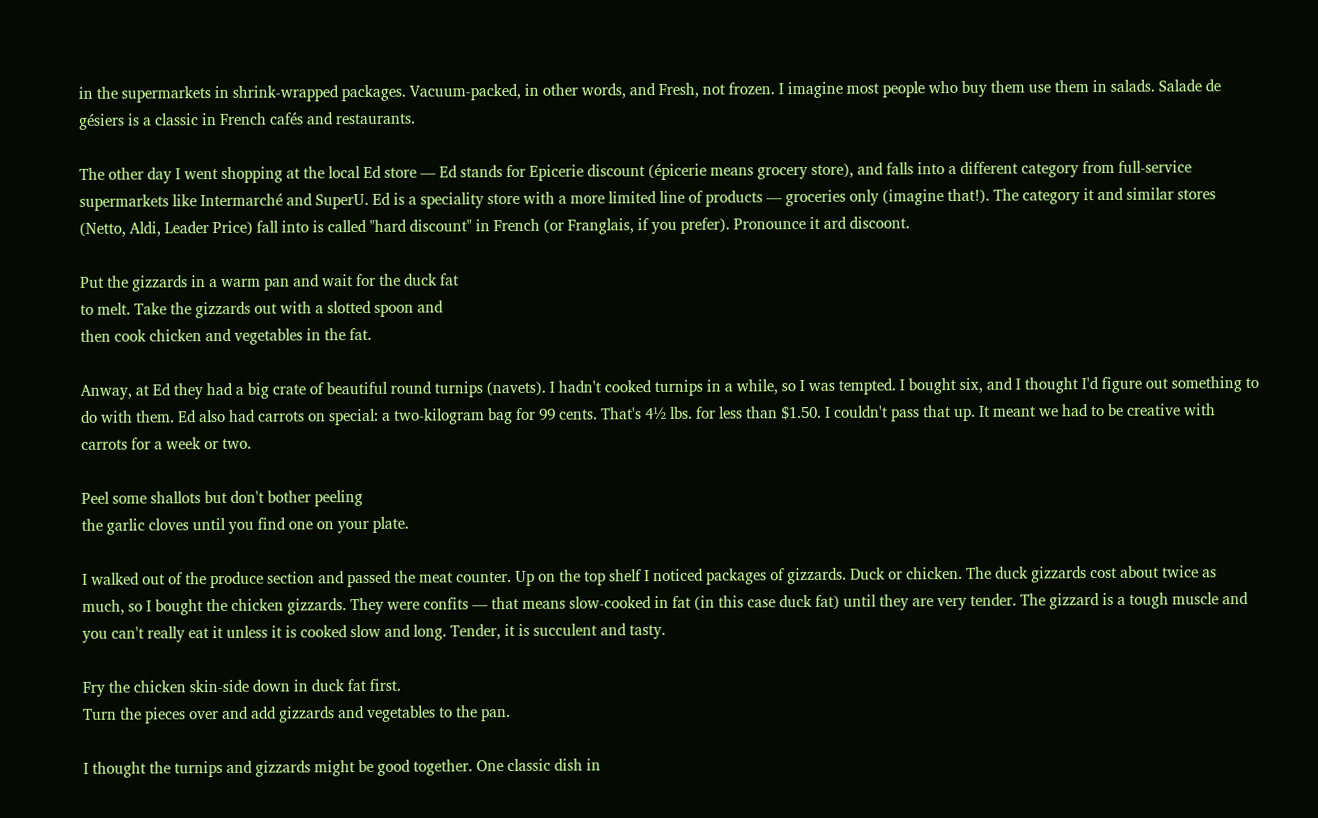in the supermarkets in shrink-wrapped packages. Vacuum-packed, in other words, and Fresh, not frozen. I imagine most people who buy them use them in salads. Salade de gésiers is a classic in French cafés and restaurants.

The other day I went shopping at the local Ed store — Ed stands for Epicerie discount (épicerie means grocery store), and falls into a different category from full-service supermarkets like Intermarché and SuperU. Ed is a speciality store with a more limited line of products — groceries only (imagine that!). The category it and similar stores (Netto, Aldi, Leader Price) fall into is called "hard discount" in French (or Franglais, if you prefer). Pronounce it ard discoont.

Put the gizzards in a warm pan and wait for the duck fat
to melt. Take the gizzards out with a slotted spoon and
then cook chicken and vegetables in the fat.

Anway, at Ed they had a big crate of beautiful round turnips (navets). I hadn't cooked turnips in a while, so I was tempted. I bought six, and I thought I'd figure out something to do with them. Ed also had carrots on special: a two-kilogram bag for 99 cents. That's 4½ lbs. for less than $1.50. I couldn't pass that up. It meant we had to be creative with carrots for a week or two.

Peel some shallots but don't bother peeling
the garlic cloves until you find one on your plate.

I walked out of the produce section and passed the meat counter. Up on the top shelf I noticed packages of gizzards. Duck or chicken. The duck gizzards cost about twice as much, so I bought the chicken gizzards. They were confits — that means slow-cooked in fat (in this case duck fat) until they are very tender. The gizzard is a tough muscle and you can't really eat it unless it is cooked slow and long. Tender, it is succulent and tasty.

Fry the chicken skin-side down in duck fat first.
Turn the pieces over and add gizzards and vegetables to the pan.

I thought the turnips and gizzards might be good together. One classic dish in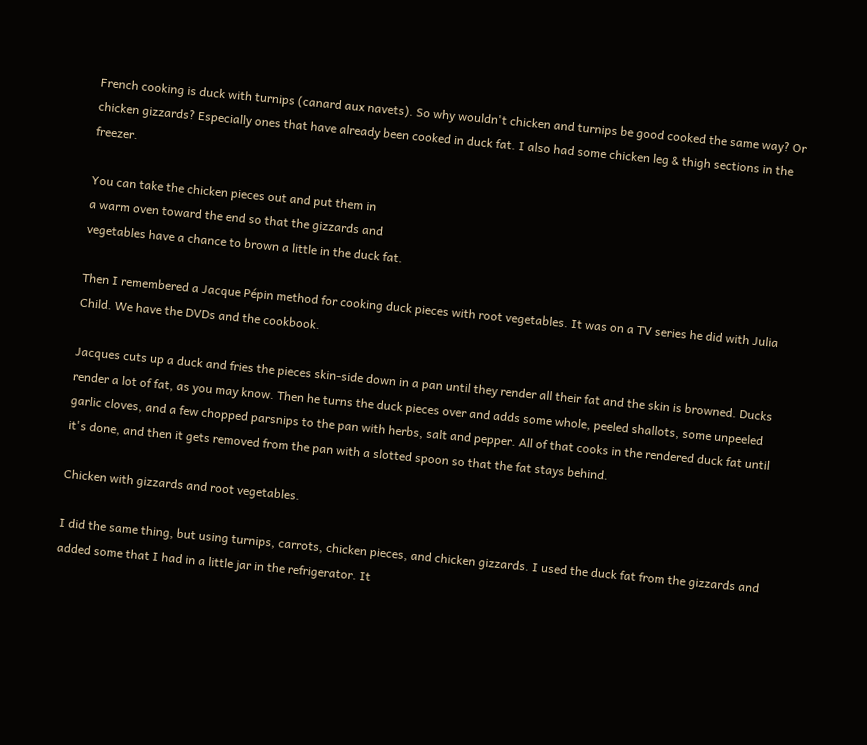French cooking is duck with turnips (canard aux navets). So why wouldn't chicken and turnips be good cooked the same way? Or chicken gizzards? Especially ones that have already been cooked in duck fat. I also had some chicken leg & thigh sections in the freezer.

You can take the chicken pieces out and put them in
a warm oven toward the end so that the gizzards and
vegetables have a chance to brown a little in the duck fat.

Then I remembered a Jacque Pépin method for cooking duck pieces with root vegetables. It was on a TV series he did with Julia Child. We have the DVDs and the cookbook.

Jacques cuts up a duck and fries the pieces skin-side down in a pan until they render all their fat and the skin is browned. Ducks render a lot of fat, as you may know. Then he turns the duck pieces over and adds some whole, peeled shallots, some unpeeled garlic cloves, and a few chopped parsnips to the pan with herbs, salt and pepper. All of that cooks in the rendered duck fat until it's done, and then it gets removed from the pan with a slotted spoon so that the fat stays behind.

Chicken with gizzards and root vegetables.

I did the same thing, but using turnips, carrots, chicken pieces, and chicken gizzards. I used the duck fat from the gizzards and added some that I had in a little jar in the refrigerator. It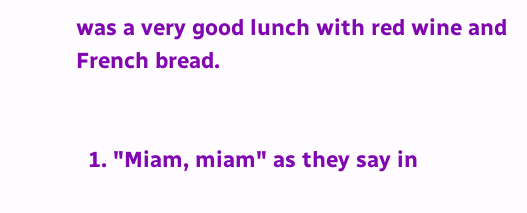was a very good lunch with red wine and French bread.


  1. "Miam, miam" as they say in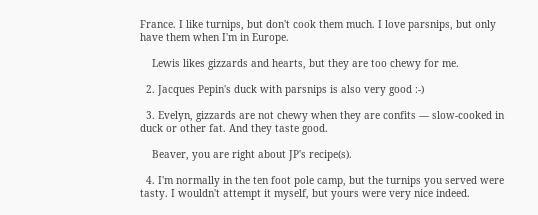France. I like turnips, but don't cook them much. I love parsnips, but only have them when I'm in Europe.

    Lewis likes gizzards and hearts, but they are too chewy for me.

  2. Jacques Pepin's duck with parsnips is also very good :-)

  3. Evelyn, gizzards are not chewy when they are confits — slow-cooked in duck or other fat. And they taste good.

    Beaver, you are right about JP's recipe(s).

  4. I'm normally in the ten foot pole camp, but the turnips you served were tasty. I wouldn't attempt it myself, but yours were very nice indeed.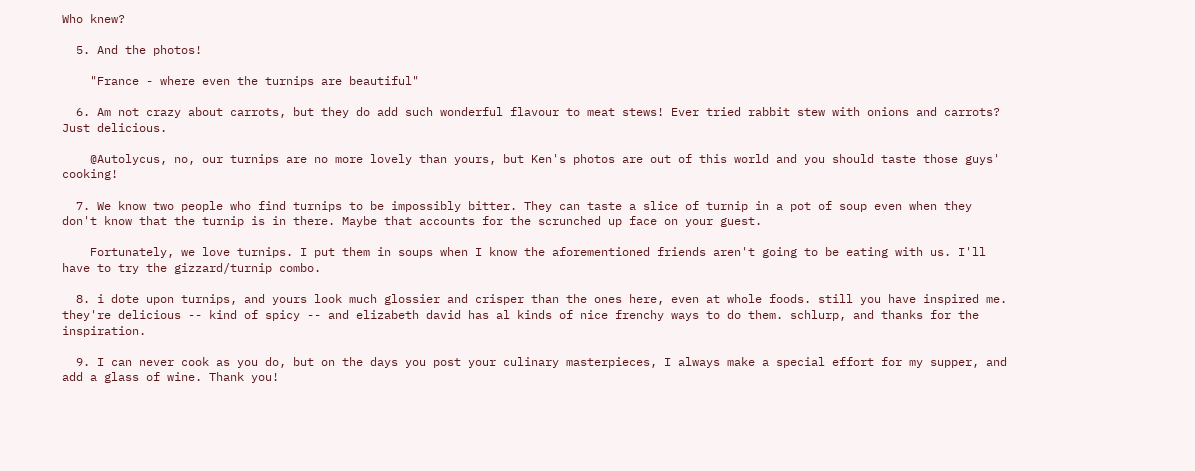Who knew?

  5. And the photos!

    "France - where even the turnips are beautiful"

  6. Am not crazy about carrots, but they do add such wonderful flavour to meat stews! Ever tried rabbit stew with onions and carrots? Just delicious.

    @Autolycus, no, our turnips are no more lovely than yours, but Ken's photos are out of this world and you should taste those guys' cooking!

  7. We know two people who find turnips to be impossibly bitter. They can taste a slice of turnip in a pot of soup even when they don't know that the turnip is in there. Maybe that accounts for the scrunched up face on your guest.

    Fortunately, we love turnips. I put them in soups when I know the aforementioned friends aren't going to be eating with us. I'll have to try the gizzard/turnip combo.

  8. i dote upon turnips, and yours look much glossier and crisper than the ones here, even at whole foods. still you have inspired me. they're delicious -- kind of spicy -- and elizabeth david has al kinds of nice frenchy ways to do them. schlurp, and thanks for the inspiration.

  9. I can never cook as you do, but on the days you post your culinary masterpieces, I always make a special effort for my supper, and add a glass of wine. Thank you!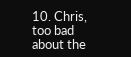10. Chris, too bad about the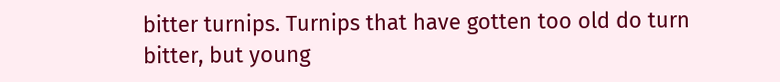bitter turnips. Turnips that have gotten too old do turn bitter, but young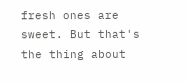fresh ones are sweet. But that's the thing about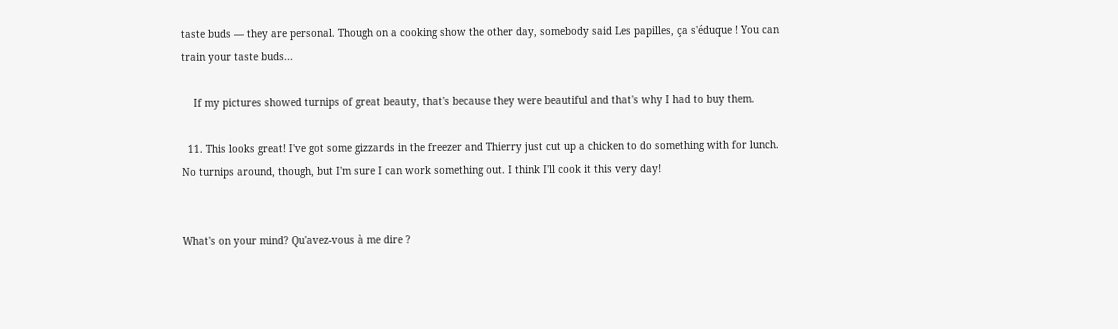taste buds — they are personal. Though on a cooking show the other day, somebody said Les papilles, ça s'éduque ! You can train your taste buds...

    If my pictures showed turnips of great beauty, that's because they were beautiful and that's why I had to buy them.

  11. This looks great! I've got some gizzards in the freezer and Thierry just cut up a chicken to do something with for lunch. No turnips around, though, but I'm sure I can work something out. I think I'll cook it this very day!


What's on your mind? Qu'avez-vous à me dire ?